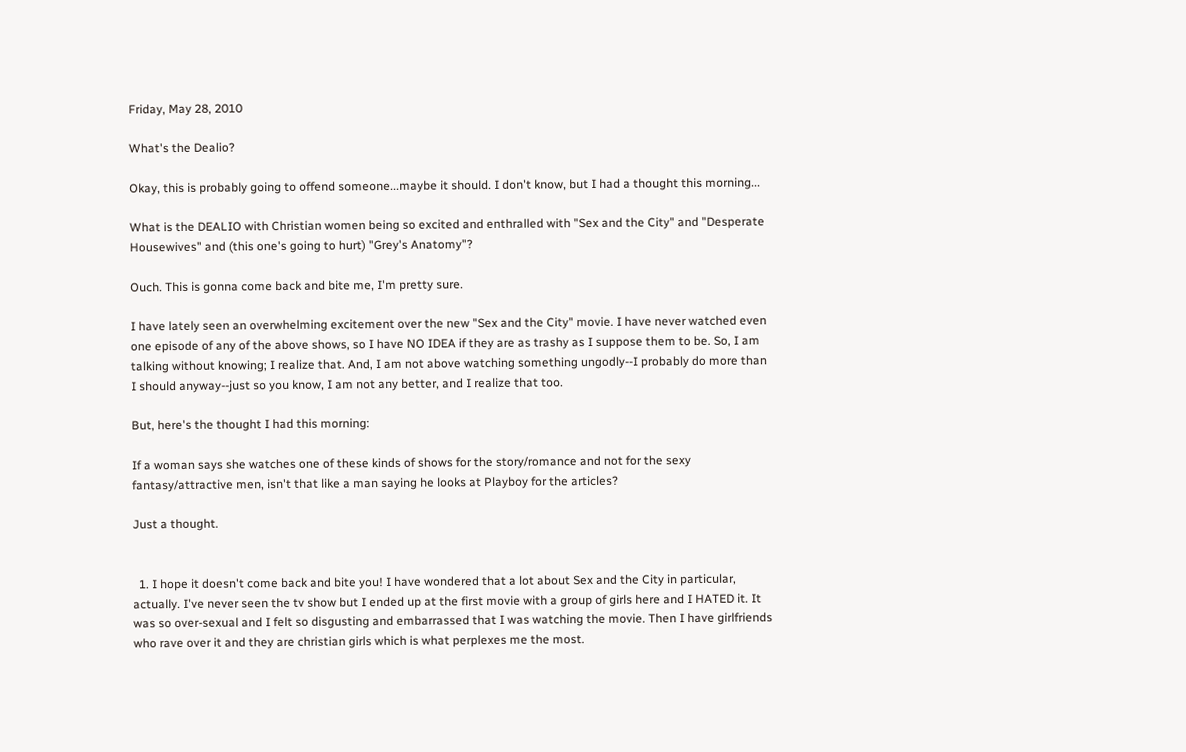Friday, May 28, 2010

What's the Dealio?

Okay, this is probably going to offend someone...maybe it should. I don't know, but I had a thought this morning...

What is the DEALIO with Christian women being so excited and enthralled with "Sex and the City" and "Desperate Housewives" and (this one's going to hurt) "Grey's Anatomy"?

Ouch. This is gonna come back and bite me, I'm pretty sure.

I have lately seen an overwhelming excitement over the new "Sex and the City" movie. I have never watched even one episode of any of the above shows, so I have NO IDEA if they are as trashy as I suppose them to be. So, I am talking without knowing; I realize that. And, I am not above watching something ungodly--I probably do more than I should anyway--just so you know, I am not any better, and I realize that too.

But, here's the thought I had this morning:

If a woman says she watches one of these kinds of shows for the story/romance and not for the sexy fantasy/attractive men, isn't that like a man saying he looks at Playboy for the articles?

Just a thought.


  1. I hope it doesn't come back and bite you! I have wondered that a lot about Sex and the City in particular, actually. I've never seen the tv show but I ended up at the first movie with a group of girls here and I HATED it. It was so over-sexual and I felt so disgusting and embarrassed that I was watching the movie. Then I have girlfriends who rave over it and they are christian girls which is what perplexes me the most.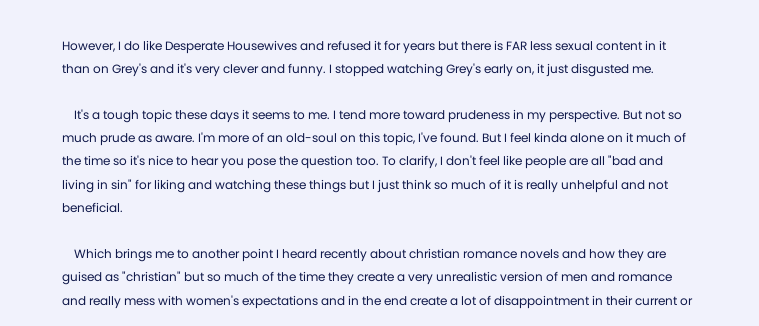However, I do like Desperate Housewives and refused it for years but there is FAR less sexual content in it than on Grey's and it's very clever and funny. I stopped watching Grey's early on, it just disgusted me.

    It's a tough topic these days it seems to me. I tend more toward prudeness in my perspective. But not so much prude as aware. I'm more of an old-soul on this topic, I've found. But I feel kinda alone on it much of the time so it's nice to hear you pose the question too. To clarify, I don't feel like people are all "bad and living in sin" for liking and watching these things but I just think so much of it is really unhelpful and not beneficial.

    Which brings me to another point I heard recently about christian romance novels and how they are guised as "christian" but so much of the time they create a very unrealistic version of men and romance and really mess with women's expectations and in the end create a lot of disappointment in their current or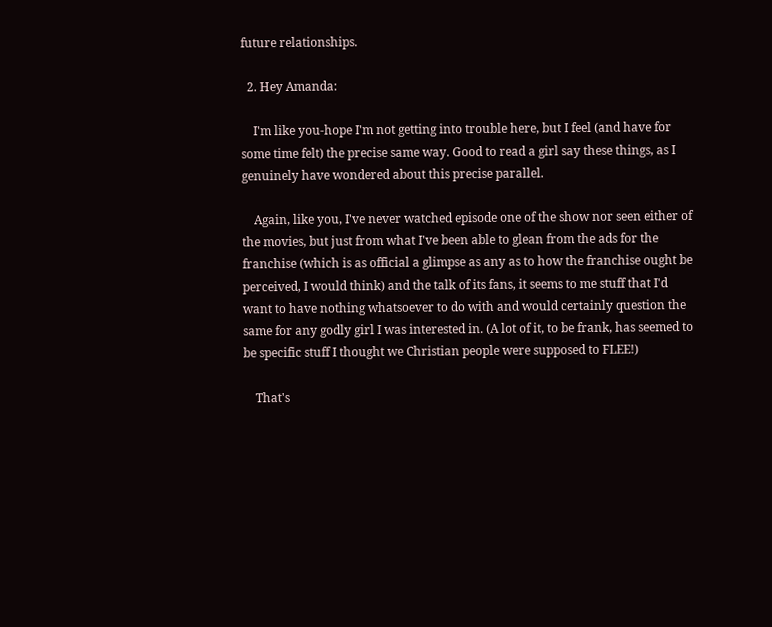future relationships.

  2. Hey Amanda:

    I'm like you-hope I'm not getting into trouble here, but I feel (and have for some time felt) the precise same way. Good to read a girl say these things, as I genuinely have wondered about this precise parallel.

    Again, like you, I've never watched episode one of the show nor seen either of the movies, but just from what I've been able to glean from the ads for the franchise (which is as official a glimpse as any as to how the franchise ought be perceived, I would think) and the talk of its fans, it seems to me stuff that I'd want to have nothing whatsoever to do with and would certainly question the same for any godly girl I was interested in. (A lot of it, to be frank, has seemed to be specific stuff I thought we Christian people were supposed to FLEE!)

    That's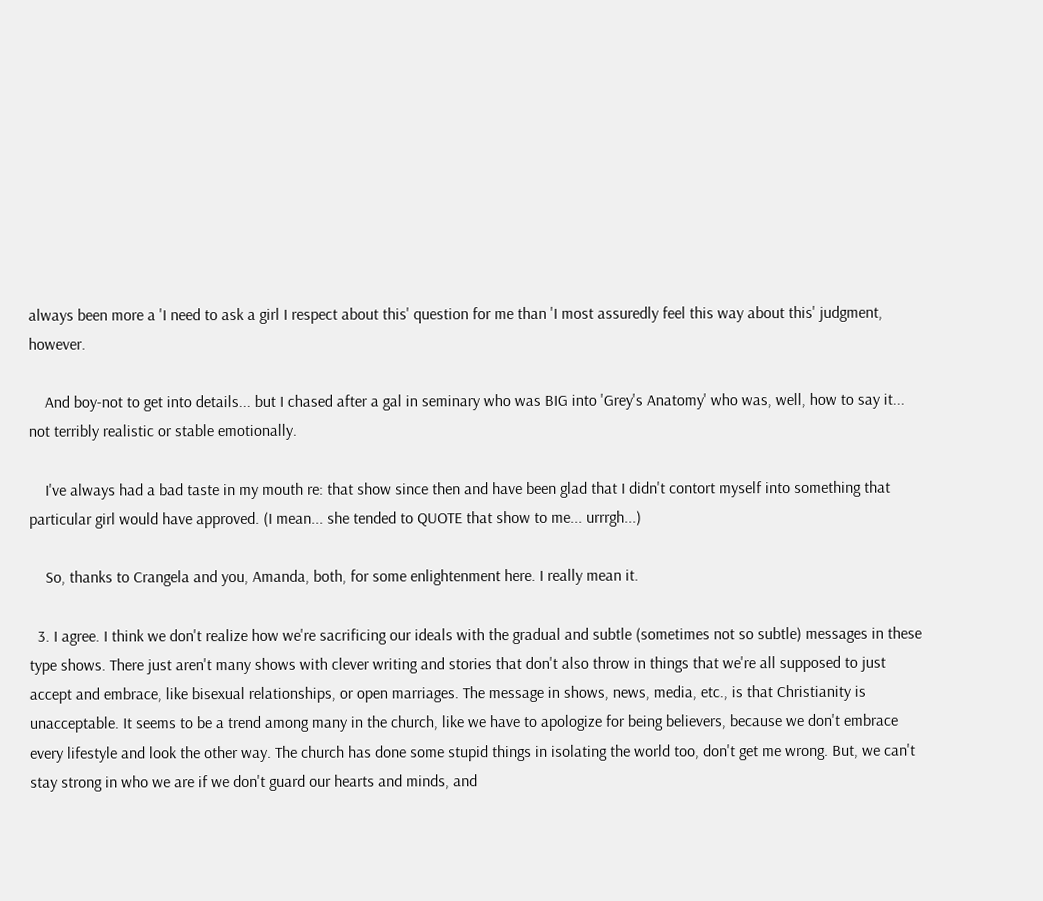always been more a 'I need to ask a girl I respect about this' question for me than 'I most assuredly feel this way about this' judgment, however.

    And boy-not to get into details... but I chased after a gal in seminary who was BIG into 'Grey's Anatomy' who was, well, how to say it... not terribly realistic or stable emotionally.

    I've always had a bad taste in my mouth re: that show since then and have been glad that I didn't contort myself into something that particular girl would have approved. (I mean... she tended to QUOTE that show to me... urrrgh...)

    So, thanks to Crangela and you, Amanda, both, for some enlightenment here. I really mean it.

  3. I agree. I think we don't realize how we're sacrificing our ideals with the gradual and subtle (sometimes not so subtle) messages in these type shows. There just aren't many shows with clever writing and stories that don't also throw in things that we're all supposed to just accept and embrace, like bisexual relationships, or open marriages. The message in shows, news, media, etc., is that Christianity is unacceptable. It seems to be a trend among many in the church, like we have to apologize for being believers, because we don't embrace every lifestyle and look the other way. The church has done some stupid things in isolating the world too, don't get me wrong. But, we can't stay strong in who we are if we don't guard our hearts and minds, and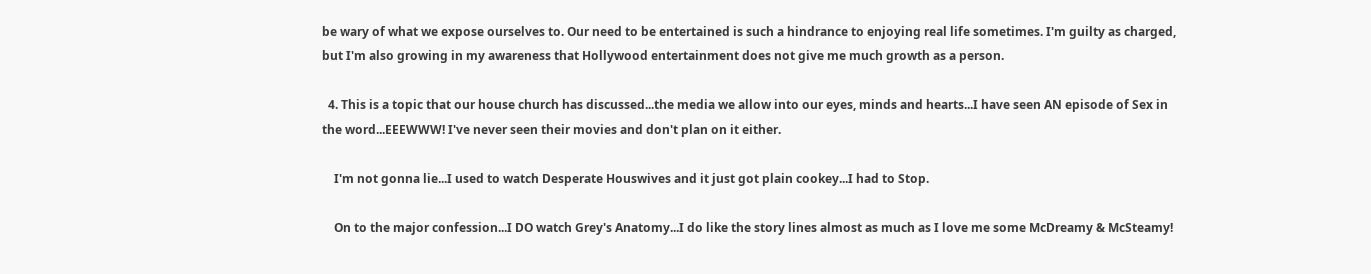be wary of what we expose ourselves to. Our need to be entertained is such a hindrance to enjoying real life sometimes. I'm guilty as charged, but I'm also growing in my awareness that Hollywood entertainment does not give me much growth as a person.

  4. This is a topic that our house church has discussed...the media we allow into our eyes, minds and hearts...I have seen AN episode of Sex in the word...EEEWWW! I've never seen their movies and don't plan on it either.

    I'm not gonna lie...I used to watch Desperate Houswives and it just got plain cookey...I had to Stop.

    On to the major confession...I DO watch Grey's Anatomy...I do like the story lines almost as much as I love me some McDreamy & McSteamy!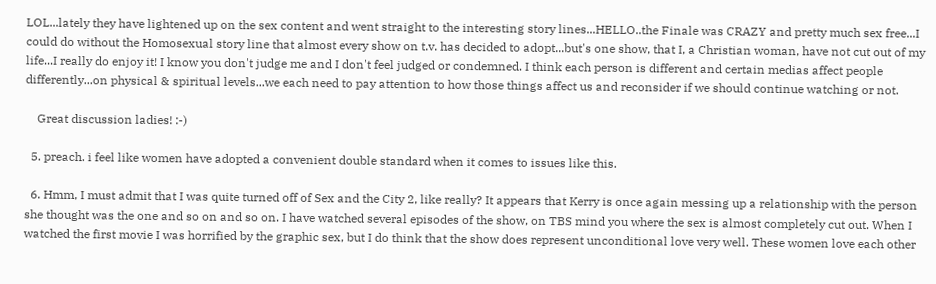LOL...lately they have lightened up on the sex content and went straight to the interesting story lines...HELLO..the Finale was CRAZY and pretty much sex free...I could do without the Homosexual story line that almost every show on t.v. has decided to adopt...but's one show, that I, a Christian woman, have not cut out of my life...I really do enjoy it! I know you don't judge me and I don't feel judged or condemned. I think each person is different and certain medias affect people differently...on physical & spiritual levels...we each need to pay attention to how those things affect us and reconsider if we should continue watching or not.

    Great discussion ladies! :-)

  5. preach. i feel like women have adopted a convenient double standard when it comes to issues like this.

  6. Hmm, I must admit that I was quite turned off of Sex and the City 2, like really? It appears that Kerry is once again messing up a relationship with the person she thought was the one and so on and so on. I have watched several episodes of the show, on TBS mind you where the sex is almost completely cut out. When I watched the first movie I was horrified by the graphic sex, but I do think that the show does represent unconditional love very well. These women love each other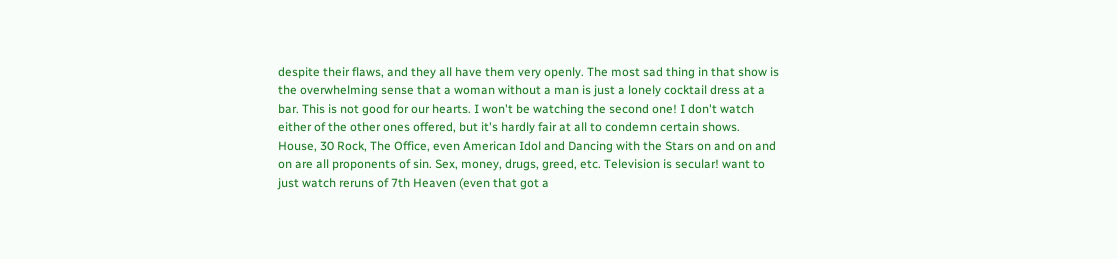despite their flaws, and they all have them very openly. The most sad thing in that show is the overwhelming sense that a woman without a man is just a lonely cocktail dress at a bar. This is not good for our hearts. I won't be watching the second one! I don't watch either of the other ones offered, but it's hardly fair at all to condemn certain shows. House, 30 Rock, The Office, even American Idol and Dancing with the Stars on and on and on are all proponents of sin. Sex, money, drugs, greed, etc. Television is secular! want to just watch reruns of 7th Heaven (even that got a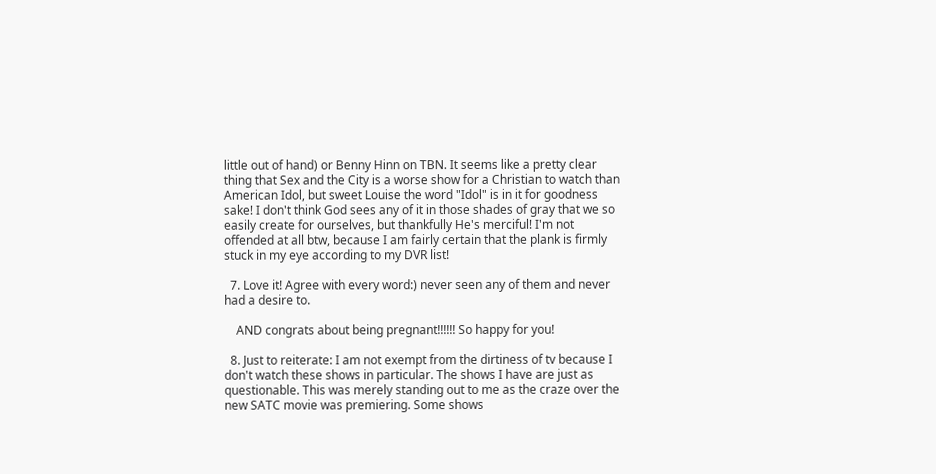little out of hand) or Benny Hinn on TBN. It seems like a pretty clear thing that Sex and the City is a worse show for a Christian to watch than American Idol, but sweet Louise the word "Idol" is in it for goodness sake! I don't think God sees any of it in those shades of gray that we so easily create for ourselves, but thankfully He's merciful! I'm not offended at all btw, because I am fairly certain that the plank is firmly stuck in my eye according to my DVR list!

  7. Love it! Agree with every word:) never seen any of them and never had a desire to.

    AND congrats about being pregnant!!!!!! So happy for you!

  8. Just to reiterate: I am not exempt from the dirtiness of tv because I don't watch these shows in particular. The shows I have are just as questionable. This was merely standing out to me as the craze over the new SATC movie was premiering. Some shows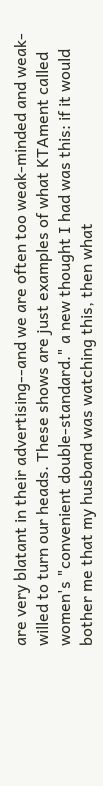are very blatant in their advertising--and we are often too weak-minded and weak-willed to turn our heads. These shows are just examples of what KTAment called women's "convenient double-standard." a new thought I had was this: if it would bother me that my husband was watching this, then what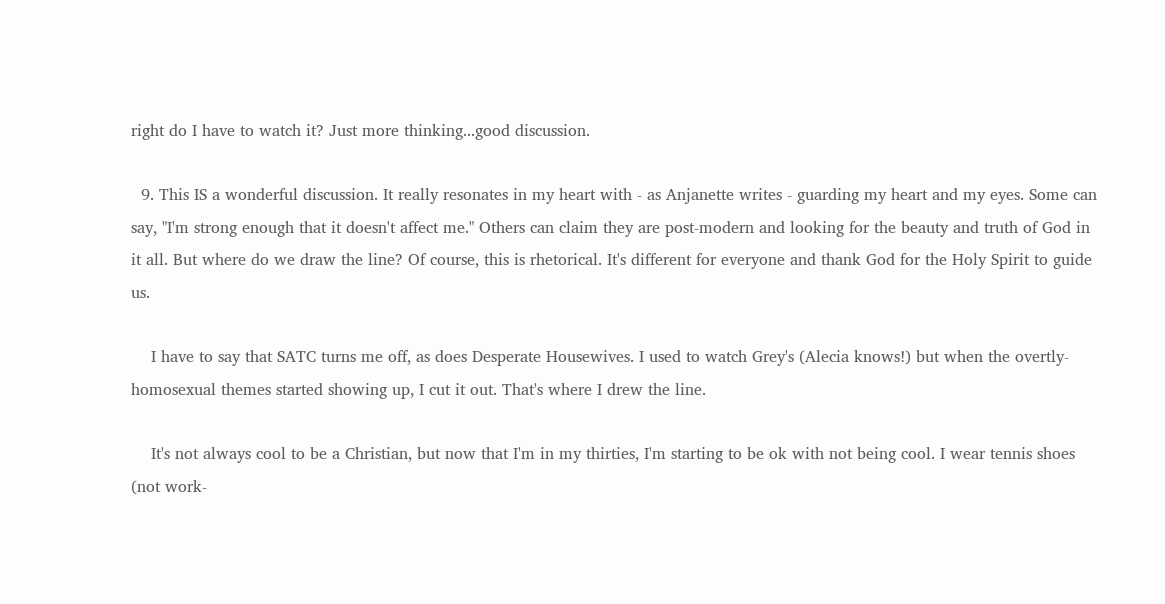right do I have to watch it? Just more thinking...good discussion.

  9. This IS a wonderful discussion. It really resonates in my heart with - as Anjanette writes - guarding my heart and my eyes. Some can say, "I'm strong enough that it doesn't affect me." Others can claim they are post-modern and looking for the beauty and truth of God in it all. But where do we draw the line? Of course, this is rhetorical. It's different for everyone and thank God for the Holy Spirit to guide us.

    I have to say that SATC turns me off, as does Desperate Housewives. I used to watch Grey's (Alecia knows!) but when the overtly-homosexual themes started showing up, I cut it out. That's where I drew the line.

    It's not always cool to be a Christian, but now that I'm in my thirties, I'm starting to be ok with not being cool. I wear tennis shoes (not work-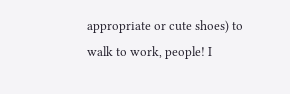appropriate or cute shoes) to walk to work, people! I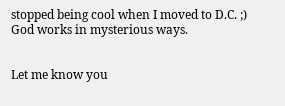stopped being cool when I moved to D.C. ;) God works in mysterious ways.


Let me know you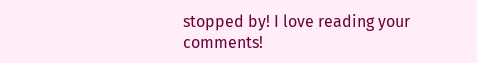stopped by! I love reading your comments!